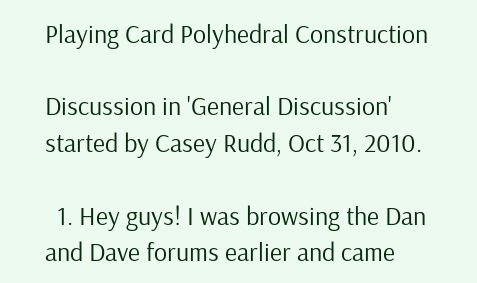Playing Card Polyhedral Construction

Discussion in 'General Discussion' started by Casey Rudd, Oct 31, 2010.

  1. Hey guys! I was browsing the Dan and Dave forums earlier and came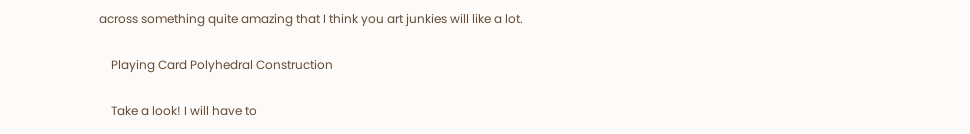across something quite amazing that I think you art junkies will like a lot.

    Playing Card Polyhedral Construction

    Take a look! I will have to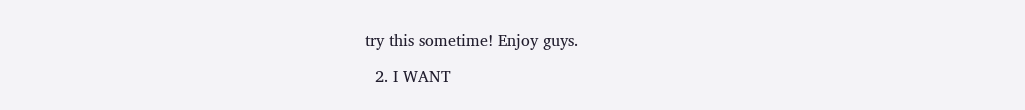try this sometime! Enjoy guys.

  2. I WANT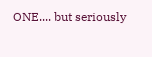ONE.... but seriously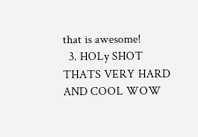that is awesome!
  3. HOLy SHOT THATS VERY HARD AND COOL WOW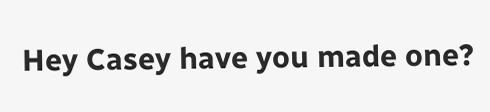Hey Casey have you made one?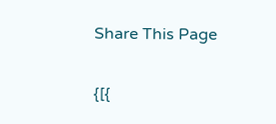Share This Page

{[{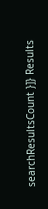searchResultsCount }]} Results